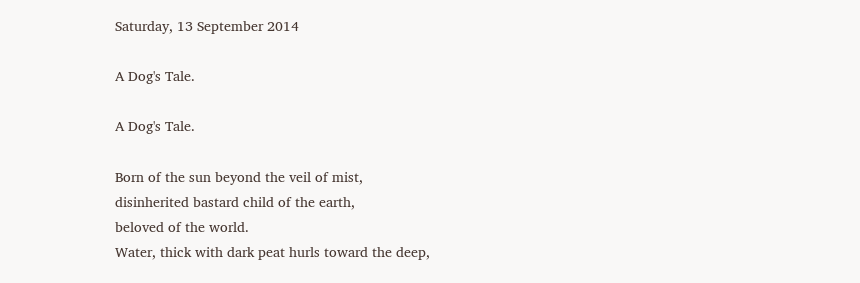Saturday, 13 September 2014

A Dog's Tale.

A Dog's Tale.

Born of the sun beyond the veil of mist,
disinherited bastard child of the earth,
beloved of the world.
Water, thick with dark peat hurls toward the deep,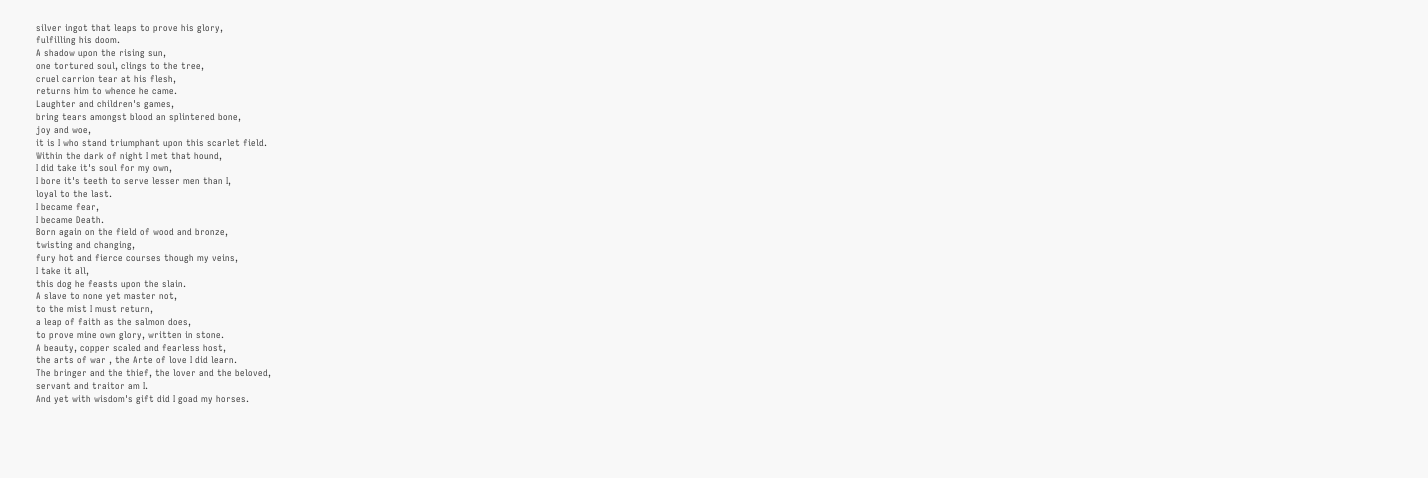silver ingot that leaps to prove his glory,
fulfilling his doom.
A shadow upon the rising sun,
one tortured soul, clings to the tree,
cruel carrion tear at his flesh,
returns him to whence he came.
Laughter and children's games,
bring tears amongst blood an splintered bone,
joy and woe,
it is I who stand triumphant upon this scarlet field.
Within the dark of night I met that hound,
I did take it's soul for my own,
I bore it's teeth to serve lesser men than I,
loyal to the last.
I became fear,
I became Death.
Born again on the field of wood and bronze,
twisting and changing,
fury hot and fierce courses though my veins,
I take it all,
this dog he feasts upon the slain.
A slave to none yet master not,
to the mist I must return,
a leap of faith as the salmon does,
to prove mine own glory, written in stone.
A beauty, copper scaled and fearless host,
the arts of war , the Arte of love I did learn.
The bringer and the thief, the lover and the beloved,
servant and traitor am I.
And yet with wisdom's gift did I goad my horses.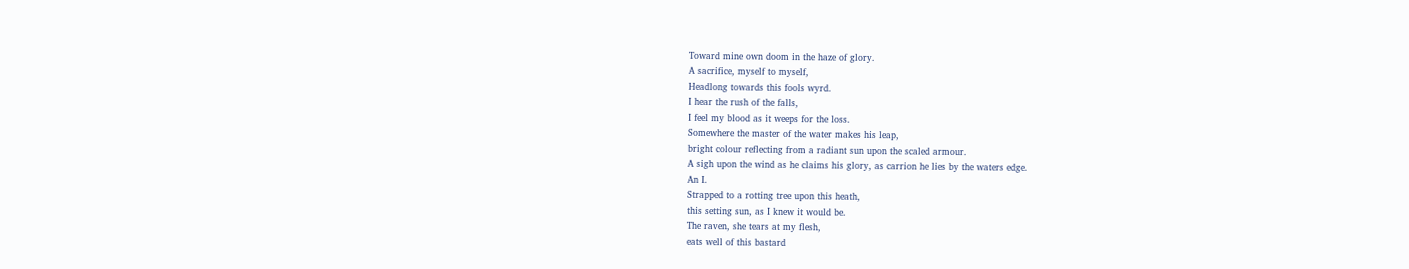Toward mine own doom in the haze of glory.
A sacrifice, myself to myself,
Headlong towards this fools wyrd.
I hear the rush of the falls,
I feel my blood as it weeps for the loss.
Somewhere the master of the water makes his leap,
bright colour reflecting from a radiant sun upon the scaled armour.
A sigh upon the wind as he claims his glory, as carrion he lies by the waters edge.
An I.
Strapped to a rotting tree upon this heath,
this setting sun, as I knew it would be.
The raven, she tears at my flesh,
eats well of this bastard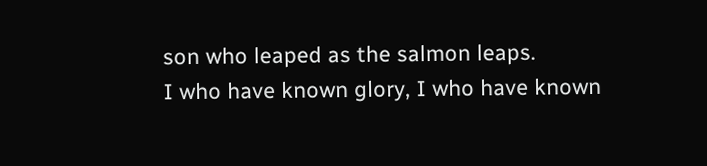son who leaped as the salmon leaps.
I who have known glory, I who have known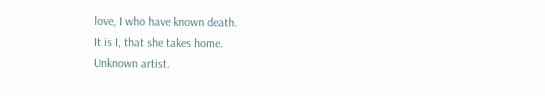love, I who have known death.
It is I, that she takes home.
Unknown artist.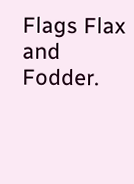Flags Flax and Fodder.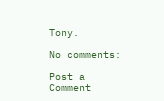Tony.

No comments:

Post a Comment